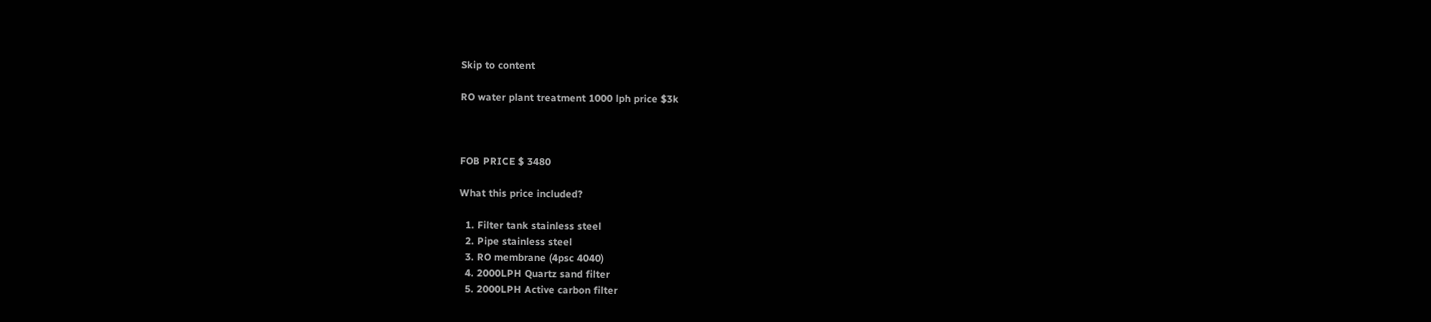Skip to content

RO water plant treatment 1000 lph price $3k



FOB PRICE $ 3480

What this price included?

  1. Filter tank stainless steel
  2. Pipe stainless steel
  3. RO membrane (4psc 4040)
  4. 2000LPH Quartz sand filter
  5. 2000LPH Active carbon filter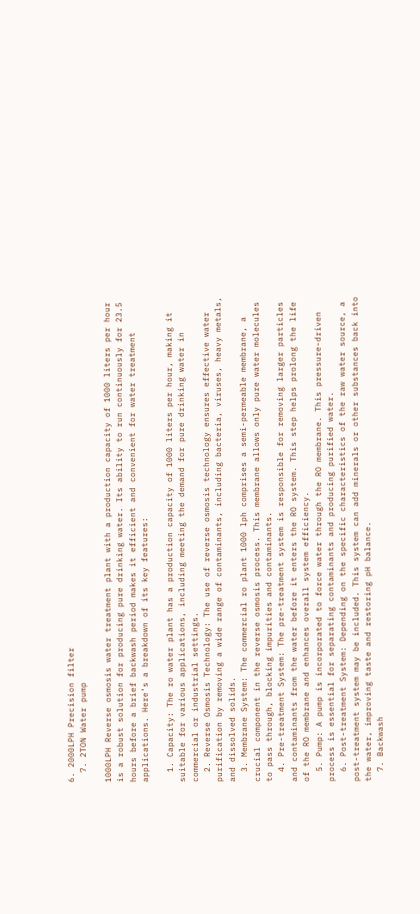6. 2000LPH Precision filter
  7. 2TON Water pump

1000LPH Reverse osmosis water treatment plant with a production capacity of 1000 liters per hour is a robust solution for producing pure drinking water. Its ability to run continuously for 23.5 hours before a brief backwash period makes it efficient and convenient for water treatment applications. Here’s a breakdown of its key features:

  1. Capacity: The ro water plant has a production capacity of 1000 liters per hour, making it suitable for various applications, including meeting the demand for pure drinking water in commercial or industrial settings.
  2. Reverse Osmosis Technology: The use of reverse osmosis technology ensures effective water purification by removing a wide range of contaminants, including bacteria, viruses, heavy metals, and dissolved solids.
  3. Membrane System: The commercial ro plant 1000 lph comprises a semi-permeable membrane, a crucial component in the reverse osmosis process. This membrane allows only pure water molecules to pass through, blocking impurities and contaminants.
  4. Pre-treatment System: The pre-treatment system is responsible for removing larger particles and contaminants from the water before it enters the RO system. This step helps prolong the life of the RO membrane and enhances overall system efficiency.
  5. Pump: A pump is incorporated to force water through the RO membrane. This pressure-driven process is essential for separating contaminants and producing purified water.
  6. Post-treatment System: Depending on the specific characteristics of the raw water source, a post-treatment system may be included. This system can add minerals or other substances back into the water, improving taste and restoring pH balance.
  7. Backwash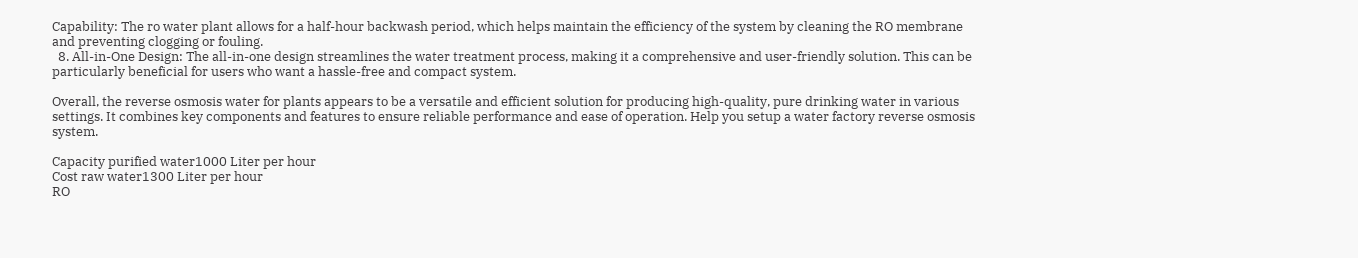Capability: The ro water plant allows for a half-hour backwash period, which helps maintain the efficiency of the system by cleaning the RO membrane and preventing clogging or fouling.
  8. All-in-One Design: The all-in-one design streamlines the water treatment process, making it a comprehensive and user-friendly solution. This can be particularly beneficial for users who want a hassle-free and compact system.

Overall, the reverse osmosis water for plants appears to be a versatile and efficient solution for producing high-quality, pure drinking water in various settings. It combines key components and features to ensure reliable performance and ease of operation. Help you setup a water factory reverse osmosis system.

Capacity purified water1000 Liter per hour
Cost raw water1300 Liter per hour
RO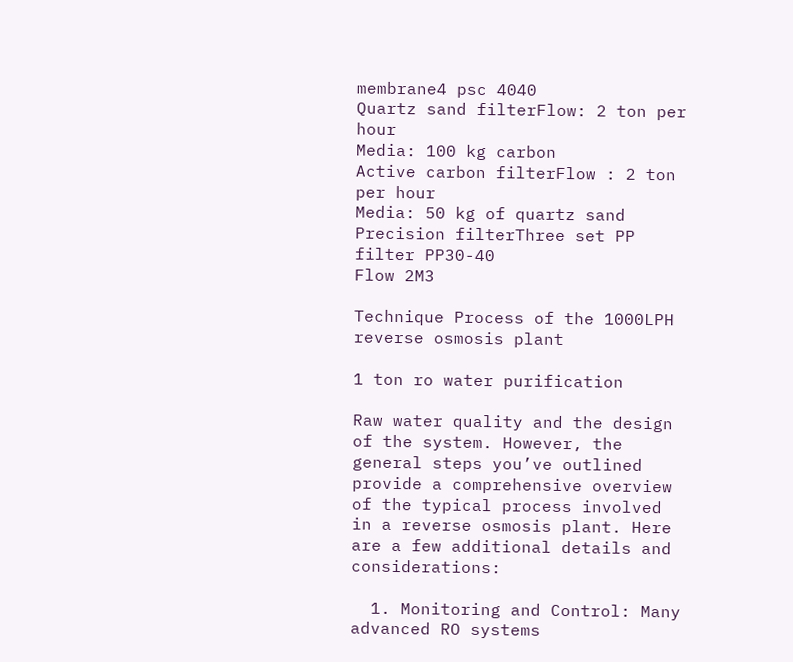membrane4 psc 4040
Quartz sand filterFlow: 2 ton per hour
Media: 100 kg carbon
Active carbon filterFlow : 2 ton per hour
Media: 50 kg of quartz sand
Precision filterThree set PP filter PP30-40
Flow 2M3

Technique Process of the 1000LPH reverse osmosis plant

1 ton ro water purification

Raw water quality and the design of the system. However, the general steps you’ve outlined provide a comprehensive overview of the typical process involved in a reverse osmosis plant. Here are a few additional details and considerations:

  1. Monitoring and Control: Many advanced RO systems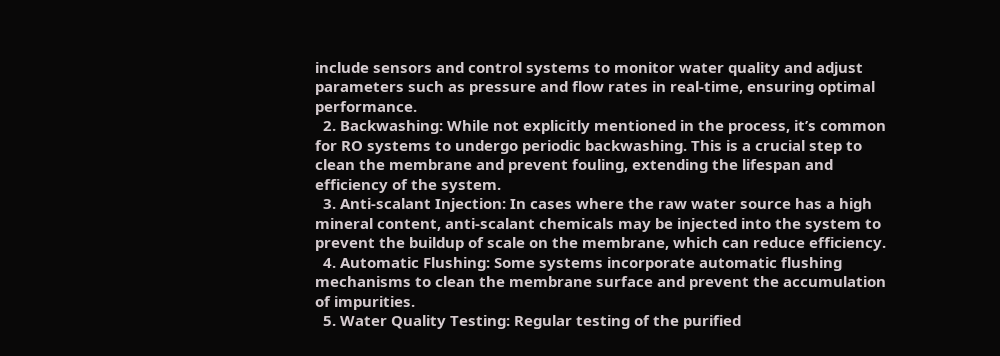include sensors and control systems to monitor water quality and adjust parameters such as pressure and flow rates in real-time, ensuring optimal performance.
  2. Backwashing: While not explicitly mentioned in the process, it’s common for RO systems to undergo periodic backwashing. This is a crucial step to clean the membrane and prevent fouling, extending the lifespan and efficiency of the system.
  3. Anti-scalant Injection: In cases where the raw water source has a high mineral content, anti-scalant chemicals may be injected into the system to prevent the buildup of scale on the membrane, which can reduce efficiency.
  4. Automatic Flushing: Some systems incorporate automatic flushing mechanisms to clean the membrane surface and prevent the accumulation of impurities.
  5. Water Quality Testing: Regular testing of the purified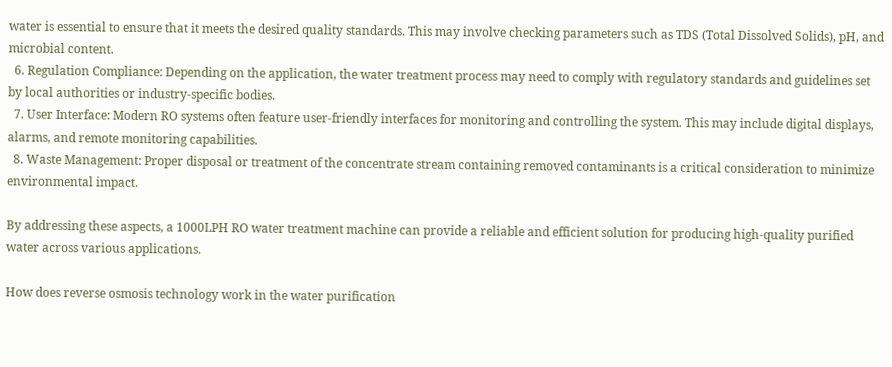water is essential to ensure that it meets the desired quality standards. This may involve checking parameters such as TDS (Total Dissolved Solids), pH, and microbial content.
  6. Regulation Compliance: Depending on the application, the water treatment process may need to comply with regulatory standards and guidelines set by local authorities or industry-specific bodies.
  7. User Interface: Modern RO systems often feature user-friendly interfaces for monitoring and controlling the system. This may include digital displays, alarms, and remote monitoring capabilities.
  8. Waste Management: Proper disposal or treatment of the concentrate stream containing removed contaminants is a critical consideration to minimize environmental impact.

By addressing these aspects, a 1000LPH RO water treatment machine can provide a reliable and efficient solution for producing high-quality purified water across various applications.

How does reverse osmosis technology work in the water purification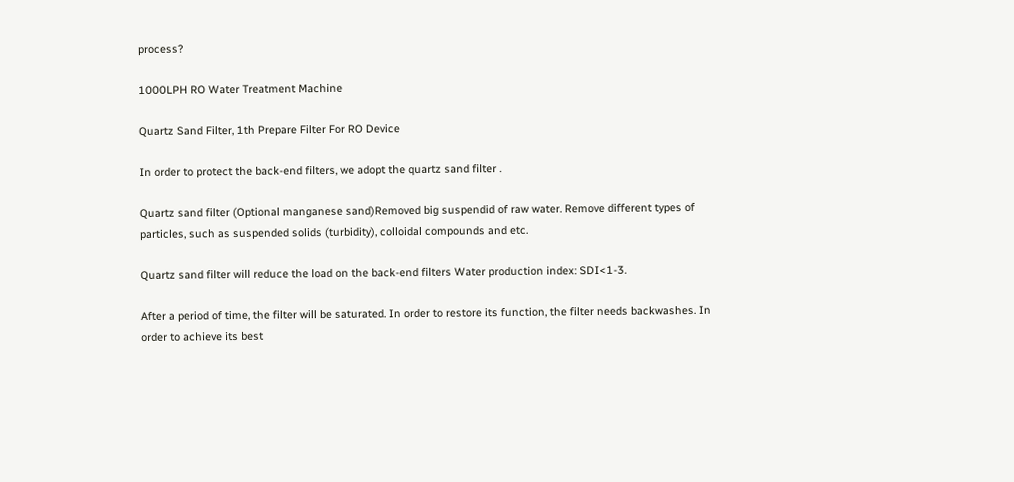process?

1000LPH RO Water Treatment Machine

Quartz Sand Filter, 1th Prepare Filter For RO Device

In order to protect the back-end filters, we adopt the quartz sand filter .

Quartz sand filter (Optional manganese sand)Removed big suspendid of raw water. Remove different types of particles, such as suspended solids (turbidity), colloidal compounds and etc.

Quartz sand filter will reduce the load on the back-end filters Water production index: SDI<1-3.

After a period of time, the filter will be saturated. In order to restore its function, the filter needs backwashes. In order to achieve its best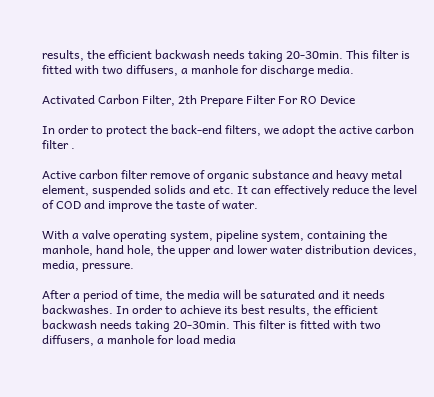results, the efficient backwash needs taking 20-30min. This filter is fitted with two diffusers, a manhole for discharge media.

Activated Carbon Filter, 2th Prepare Filter For RO Device

In order to protect the back-end filters, we adopt the active carbon filter .

Active carbon filter remove of organic substance and heavy metal element, suspended solids and etc. It can effectively reduce the level of COD and improve the taste of water.

With a valve operating system, pipeline system, containing the manhole, hand hole, the upper and lower water distribution devices, media, pressure.

After a period of time, the media will be saturated and it needs backwashes. In order to achieve its best results, the efficient backwash needs taking 20-30min. This filter is fitted with two diffusers, a manhole for load media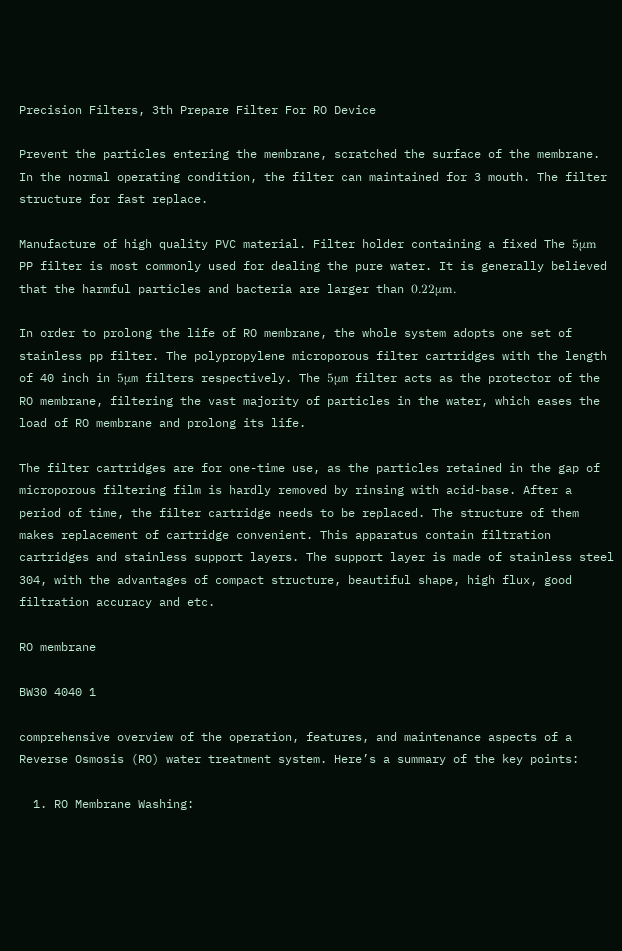Precision Filters, 3th Prepare Filter For RO Device

Prevent the particles entering the membrane, scratched the surface of the membrane. In the normal operating condition, the filter can maintained for 3 mouth. The filter structure for fast replace.

Manufacture of high quality PVC material. Filter holder containing a fixed The 5μm PP filter is most commonly used for dealing the pure water. It is generally believed that the harmful particles and bacteria are larger than 0.22μm.

In order to prolong the life of RO membrane, the whole system adopts one set of stainless pp filter. The polypropylene microporous filter cartridges with the length of 40 inch in 5μm filters respectively. The 5μm filter acts as the protector of the RO membrane, filtering the vast majority of particles in the water, which eases the load of RO membrane and prolong its life.

The filter cartridges are for one-time use, as the particles retained in the gap of microporous filtering film is hardly removed by rinsing with acid-base. After a period of time, the filter cartridge needs to be replaced. The structure of them makes replacement of cartridge convenient. This apparatus contain filtration cartridges and stainless support layers. The support layer is made of stainless steel 304, with the advantages of compact structure, beautiful shape, high flux, good filtration accuracy and etc.

RO membrane

BW30 4040 1

comprehensive overview of the operation, features, and maintenance aspects of a Reverse Osmosis (RO) water treatment system. Here’s a summary of the key points:

  1. RO Membrane Washing: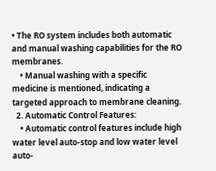• The RO system includes both automatic and manual washing capabilities for the RO membranes.
    • Manual washing with a specific medicine is mentioned, indicating a targeted approach to membrane cleaning.
  2. Automatic Control Features:
    • Automatic control features include high water level auto-stop and low water level auto-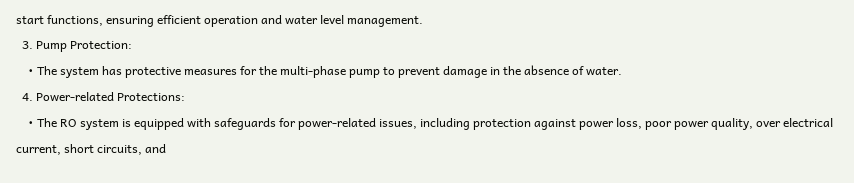start functions, ensuring efficient operation and water level management.
  3. Pump Protection:
    • The system has protective measures for the multi-phase pump to prevent damage in the absence of water.
  4. Power-related Protections:
    • The RO system is equipped with safeguards for power-related issues, including protection against power loss, poor power quality, over electrical current, short circuits, and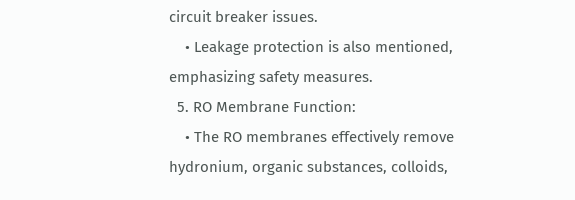circuit breaker issues.
    • Leakage protection is also mentioned, emphasizing safety measures.
  5. RO Membrane Function:
    • The RO membranes effectively remove hydronium, organic substances, colloids,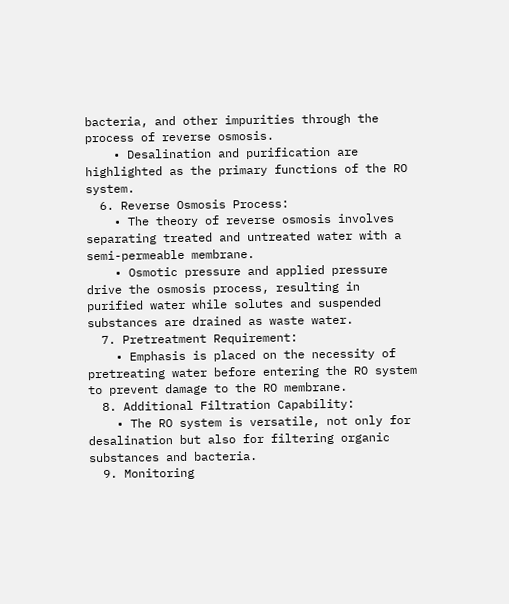bacteria, and other impurities through the process of reverse osmosis.
    • Desalination and purification are highlighted as the primary functions of the RO system.
  6. Reverse Osmosis Process:
    • The theory of reverse osmosis involves separating treated and untreated water with a semi-permeable membrane.
    • Osmotic pressure and applied pressure drive the osmosis process, resulting in purified water while solutes and suspended substances are drained as waste water.
  7. Pretreatment Requirement:
    • Emphasis is placed on the necessity of pretreating water before entering the RO system to prevent damage to the RO membrane.
  8. Additional Filtration Capability:
    • The RO system is versatile, not only for desalination but also for filtering organic substances and bacteria.
  9. Monitoring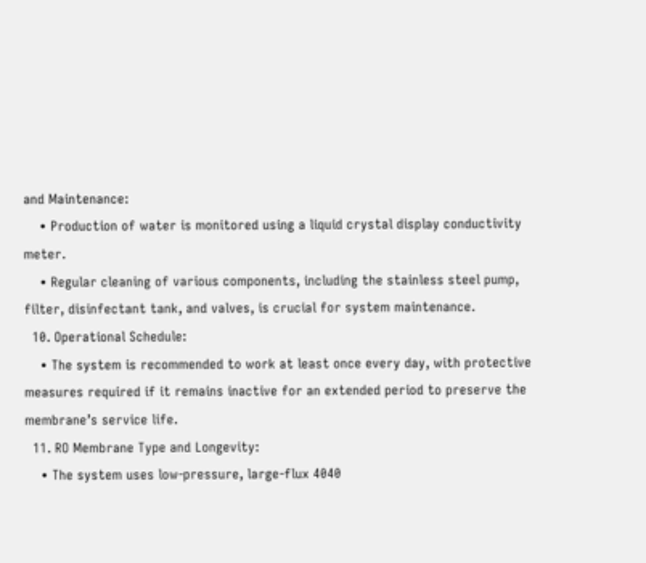and Maintenance:
    • Production of water is monitored using a liquid crystal display conductivity meter.
    • Regular cleaning of various components, including the stainless steel pump, filter, disinfectant tank, and valves, is crucial for system maintenance.
  10. Operational Schedule:
    • The system is recommended to work at least once every day, with protective measures required if it remains inactive for an extended period to preserve the membrane’s service life.
  11. RO Membrane Type and Longevity:
    • The system uses low-pressure, large-flux 4040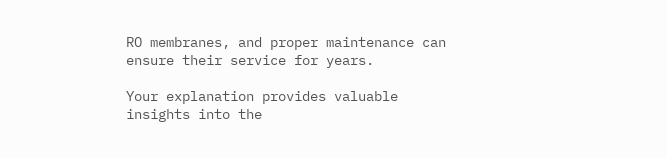RO membranes, and proper maintenance can ensure their service for years.

Your explanation provides valuable insights into the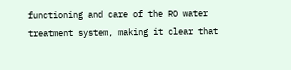functioning and care of the RO water treatment system, making it clear that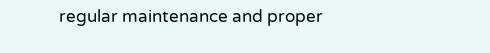regular maintenance and proper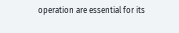operation are essential for its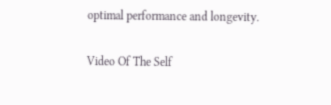optimal performance and longevity.

Video Of The Self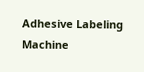Adhesive Labeling Machine